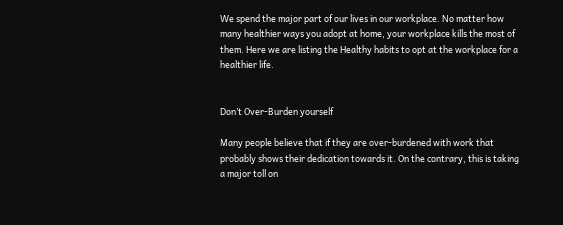We spend the major part of our lives in our workplace. No matter how many healthier ways you adopt at home, your workplace kills the most of them. Here we are listing the Healthy habits to opt at the workplace for a healthier life.


Don’t Over-Burden yourself

Many people believe that if they are over-burdened with work that probably shows their dedication towards it. On the contrary, this is taking a major toll on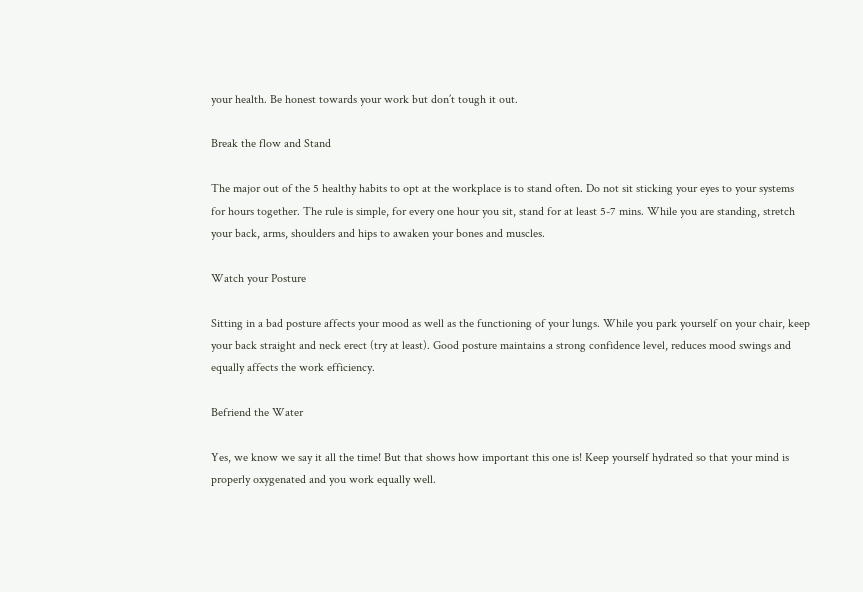your health. Be honest towards your work but don’t tough it out.

Break the flow and Stand

The major out of the 5 healthy habits to opt at the workplace is to stand often. Do not sit sticking your eyes to your systems for hours together. The rule is simple, for every one hour you sit, stand for at least 5-7 mins. While you are standing, stretch your back, arms, shoulders and hips to awaken your bones and muscles.

Watch your Posture

Sitting in a bad posture affects your mood as well as the functioning of your lungs. While you park yourself on your chair, keep your back straight and neck erect (try at least). Good posture maintains a strong confidence level, reduces mood swings and equally affects the work efficiency.

Befriend the Water

Yes, we know we say it all the time! But that shows how important this one is! Keep yourself hydrated so that your mind is properly oxygenated and you work equally well.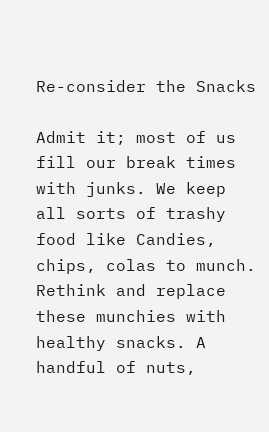Re-consider the Snacks

Admit it; most of us fill our break times with junks. We keep all sorts of trashy food like Candies, chips, colas to munch. Rethink and replace these munchies with healthy snacks. A handful of nuts,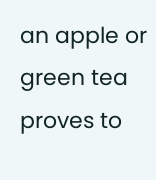an apple or green tea proves to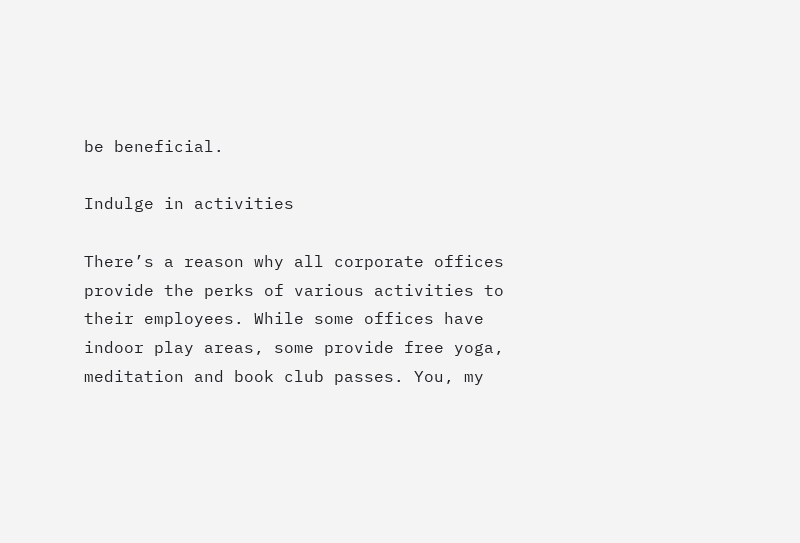be beneficial.

Indulge in activities

There’s a reason why all corporate offices provide the perks of various activities to their employees. While some offices have indoor play areas, some provide free yoga, meditation and book club passes. You, my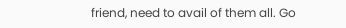friend, need to avail of them all. Go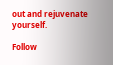out and rejuvenate yourself.

Follow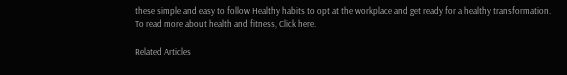these simple and easy to follow Healthy habits to opt at the workplace and get ready for a healthy transformation.
To read more about health and fitness, Click here.

Related Articles